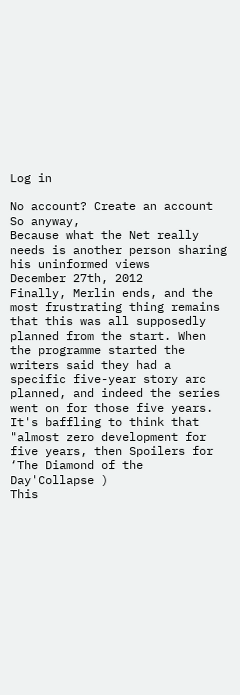Log in

No account? Create an account
So anyway,
Because what the Net really needs is another person sharing his uninformed views
December 27th, 2012
Finally, Merlin ends, and the most frustrating thing remains that this was all supposedly planned from the start. When the programme started the writers said they had a specific five-year story arc planned, and indeed the series went on for those five years. It's baffling to think that "almost zero development for five years, then Spoilers for ‘The Diamond of the Day'Collapse )
This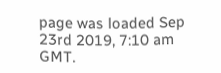page was loaded Sep 23rd 2019, 7:10 am GMT.